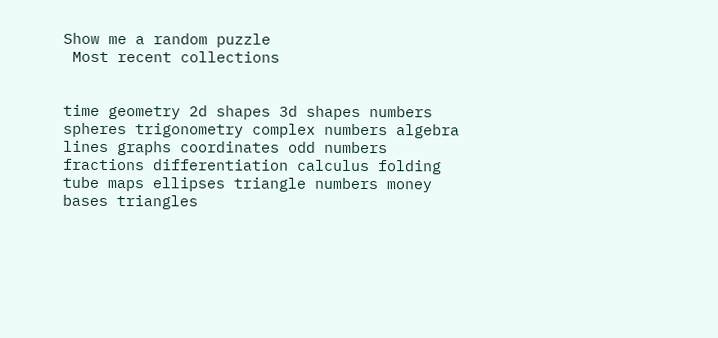Show me a random puzzle
 Most recent collections


time geometry 2d shapes 3d shapes numbers spheres trigonometry complex numbers algebra lines graphs coordinates odd numbers fractions differentiation calculus folding tube maps ellipses triangle numbers money bases triangles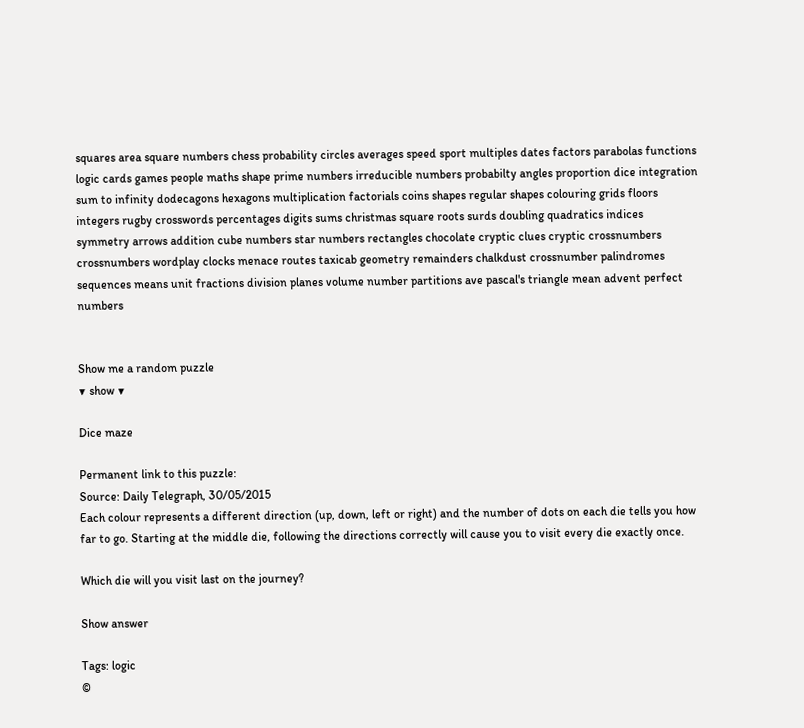squares area square numbers chess probability circles averages speed sport multiples dates factors parabolas functions logic cards games people maths shape prime numbers irreducible numbers probabilty angles proportion dice integration sum to infinity dodecagons hexagons multiplication factorials coins shapes regular shapes colouring grids floors integers rugby crosswords percentages digits sums christmas square roots surds doubling quadratics indices symmetry arrows addition cube numbers star numbers rectangles chocolate cryptic clues cryptic crossnumbers crossnumbers wordplay clocks menace routes taxicab geometry remainders chalkdust crossnumber palindromes sequences means unit fractions division planes volume number partitions ave pascal's triangle mean advent perfect numbers


Show me a random puzzle
▼ show ▼

Dice maze

Permanent link to this puzzle:
Source: Daily Telegraph, 30/05/2015
Each colour represents a different direction (up, down, left or right) and the number of dots on each die tells you how far to go. Starting at the middle die, following the directions correctly will cause you to visit every die exactly once.

Which die will you visit last on the journey?

Show answer

Tags: logic
©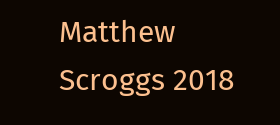Matthew Scroggs 2018